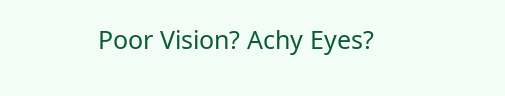Poor Vision? Achy Eyes?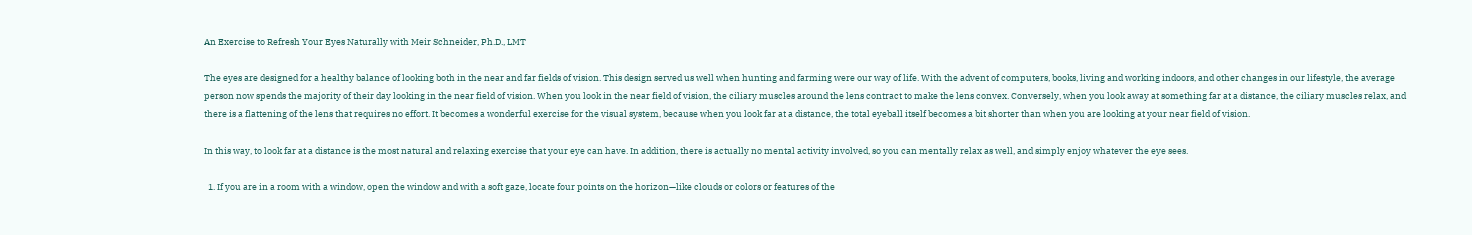An Exercise to Refresh Your Eyes Naturally with Meir Schneider, Ph.D., LMT

The eyes are designed for a healthy balance of looking both in the near and far fields of vision. This design served us well when hunting and farming were our way of life. With the advent of computers, books, living and working indoors, and other changes in our lifestyle, the average person now spends the majority of their day looking in the near field of vision. When you look in the near field of vision, the ciliary muscles around the lens contract to make the lens convex. Conversely, when you look away at something far at a distance, the ciliary muscles relax, and there is a flattening of the lens that requires no effort. It becomes a wonderful exercise for the visual system, because when you look far at a distance, the total eyeball itself becomes a bit shorter than when you are looking at your near field of vision.

In this way, to look far at a distance is the most natural and relaxing exercise that your eye can have. In addition, there is actually no mental activity involved, so you can mentally relax as well, and simply enjoy whatever the eye sees.

  1. If you are in a room with a window, open the window and with a soft gaze, locate four points on the horizon—like clouds or colors or features of the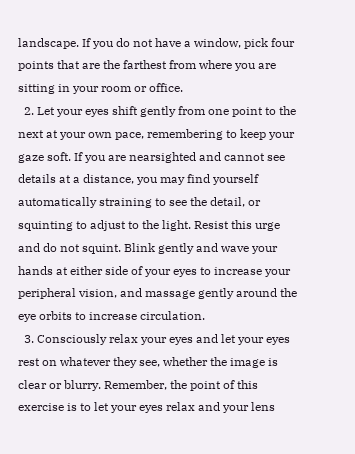landscape. If you do not have a window, pick four points that are the farthest from where you are sitting in your room or office.
  2. Let your eyes shift gently from one point to the next at your own pace, remembering to keep your gaze soft. If you are nearsighted and cannot see details at a distance, you may find yourself automatically straining to see the detail, or squinting to adjust to the light. Resist this urge and do not squint. Blink gently and wave your hands at either side of your eyes to increase your peripheral vision, and massage gently around the eye orbits to increase circulation.
  3. Consciously relax your eyes and let your eyes rest on whatever they see, whether the image is clear or blurry. Remember, the point of this exercise is to let your eyes relax and your lens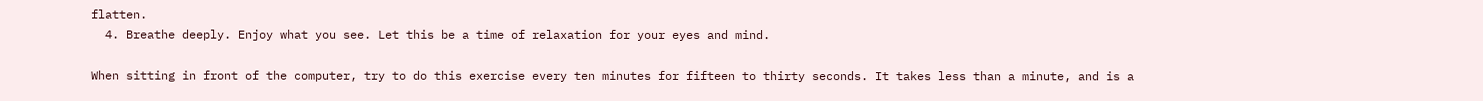flatten.
  4. Breathe deeply. Enjoy what you see. Let this be a time of relaxation for your eyes and mind.

When sitting in front of the computer, try to do this exercise every ten minutes for fifteen to thirty seconds. It takes less than a minute, and is a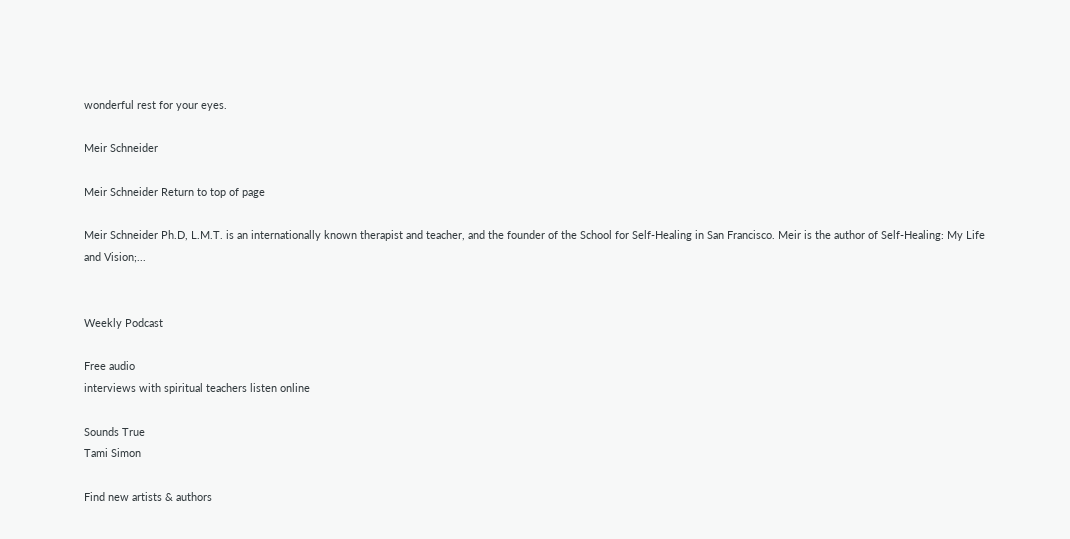wonderful rest for your eyes.

Meir Schneider

Meir Schneider Return to top of page

Meir Schneider Ph.D, L.M.T. is an internationally known therapist and teacher, and the founder of the School for Self-Healing in San Francisco. Meir is the author of Self-Healing: My Life and Vision;...


Weekly Podcast

Free audio
interviews with spiritual teachers listen online

Sounds True
Tami Simon

Find new artists & authors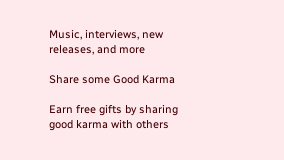Music, interviews, new releases, and more

Share some Good Karma

Earn free gifts by sharing good karma with others